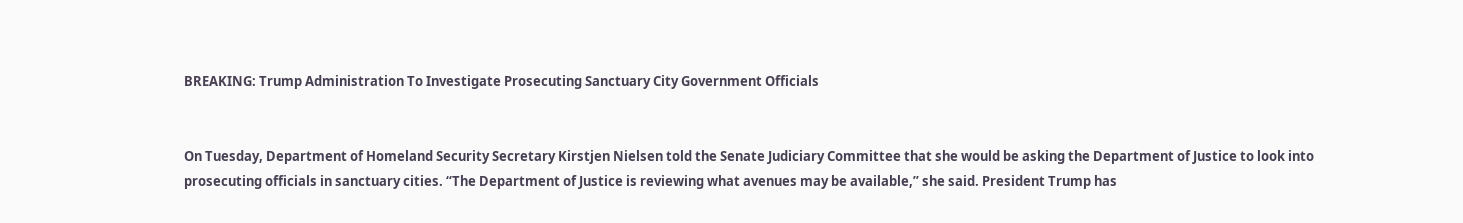BREAKING: Trump Administration To Investigate Prosecuting Sanctuary City Government Officials


On Tuesday, Department of Homeland Security Secretary Kirstjen Nielsen told the Senate Judiciary Committee that she would be asking the Department of Justice to look into prosecuting officials in sanctuary cities. “The Department of Justice is reviewing what avenues may be available,” she said. President Trump has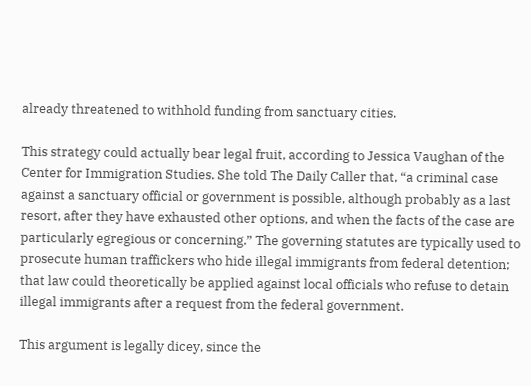already threatened to withhold funding from sanctuary cities.

This strategy could actually bear legal fruit, according to Jessica Vaughan of the Center for Immigration Studies. She told The Daily Caller that, “a criminal case against a sanctuary official or government is possible, although probably as a last resort, after they have exhausted other options, and when the facts of the case are particularly egregious or concerning.” The governing statutes are typically used to prosecute human traffickers who hide illegal immigrants from federal detention; that law could theoretically be applied against local officials who refuse to detain illegal immigrants after a request from the federal government.

This argument is legally dicey, since the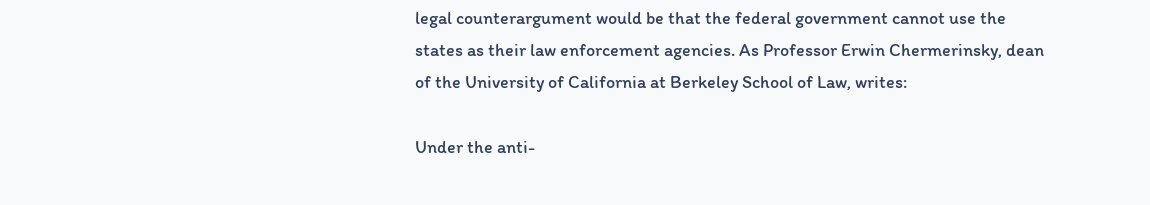legal counterargument would be that the federal government cannot use the states as their law enforcement agencies. As Professor Erwin Chermerinsky, dean of the University of California at Berkeley School of Law, writes:

Under the anti-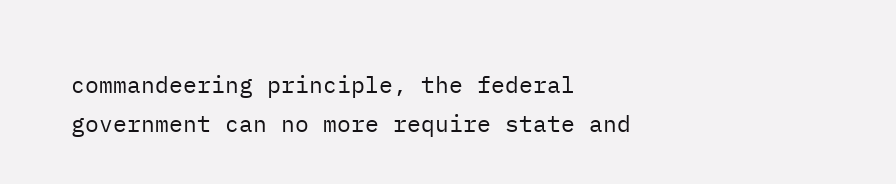commandeering principle, the federal government can no more require state and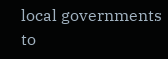local governments to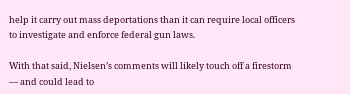help it carry out mass deportations than it can require local officers to investigate and enforce federal gun laws.

With that said, Nielsen’s comments will likely touch off a firestorm — and could lead to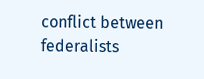conflict between federalists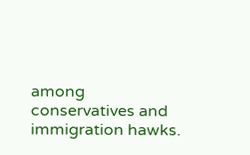among conservatives and immigration hawks.